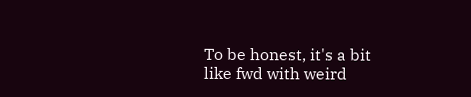To be honest, it's a bit like fwd with weird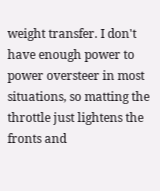weight transfer. I don't have enough power to power oversteer in most situations, so matting the throttle just lightens the fronts and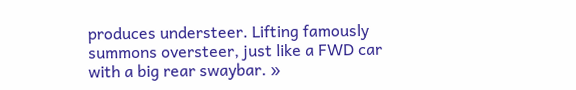produces understeer. Lifting famously summons oversteer, just like a FWD car with a big rear swaybar. »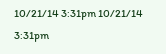10/21/14 3:31pm 10/21/14 3:31pm